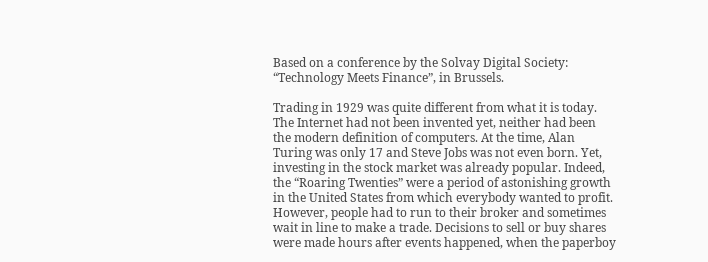Based on a conference by the Solvay Digital Society: “Technology Meets Finance”, in Brussels.

Trading in 1929 was quite different from what it is today. The Internet had not been invented yet, neither had been the modern definition of computers. At the time, Alan Turing was only 17 and Steve Jobs was not even born. Yet, investing in the stock market was already popular. Indeed, the “Roaring Twenties” were a period of astonishing growth in the United States from which everybody wanted to profit. However, people had to run to their broker and sometimes wait in line to make a trade. Decisions to sell or buy shares were made hours after events happened, when the paperboy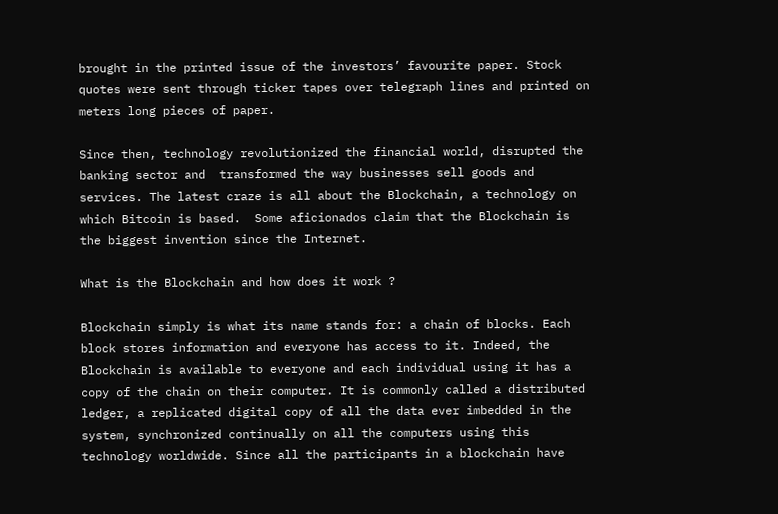brought in the printed issue of the investors’ favourite paper. Stock quotes were sent through ticker tapes over telegraph lines and printed on meters long pieces of paper.

Since then, technology revolutionized the financial world, disrupted the banking sector and  transformed the way businesses sell goods and services. The latest craze is all about the Blockchain, a technology on which Bitcoin is based.  Some aficionados claim that the Blockchain is the biggest invention since the Internet.

What is the Blockchain and how does it work ?

Blockchain simply is what its name stands for: a chain of blocks. Each block stores information and everyone has access to it. Indeed, the Blockchain is available to everyone and each individual using it has a copy of the chain on their computer. It is commonly called a distributed ledger, a replicated digital copy of all the data ever imbedded in the system, synchronized continually on all the computers using this technology worldwide. Since all the participants in a blockchain have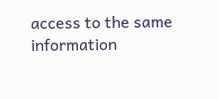access to the same information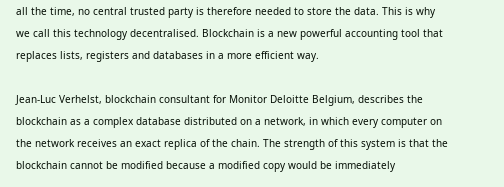all the time, no central trusted party is therefore needed to store the data. This is why we call this technology decentralised. Blockchain is a new powerful accounting tool that replaces lists, registers and databases in a more efficient way.

Jean-Luc Verhelst, blockchain consultant for Monitor Deloitte Belgium, describes the blockchain as a complex database distributed on a network, in which every computer on the network receives an exact replica of the chain. The strength of this system is that the blockchain cannot be modified because a modified copy would be immediately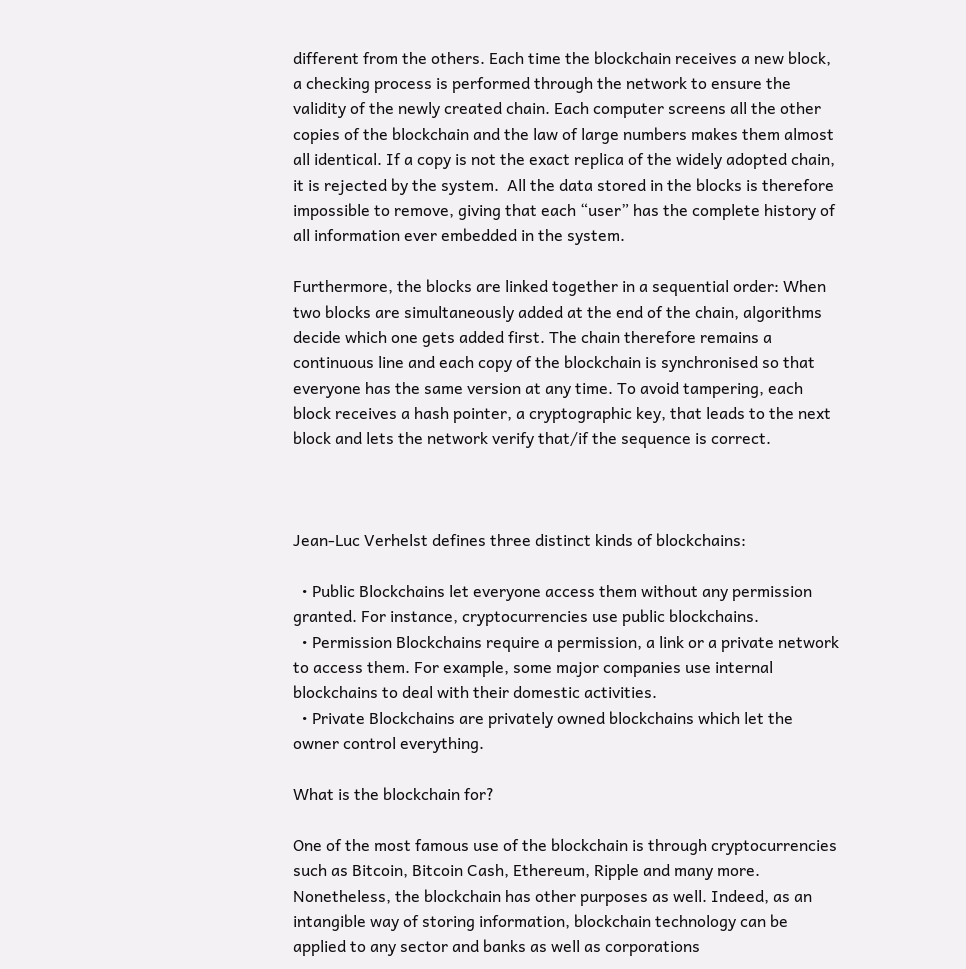different from the others. Each time the blockchain receives a new block, a checking process is performed through the network to ensure the validity of the newly created chain. Each computer screens all the other copies of the blockchain and the law of large numbers makes them almost all identical. If a copy is not the exact replica of the widely adopted chain, it is rejected by the system.  All the data stored in the blocks is therefore impossible to remove, giving that each “user” has the complete history of all information ever embedded in the system.

Furthermore, the blocks are linked together in a sequential order: When two blocks are simultaneously added at the end of the chain, algorithms decide which one gets added first. The chain therefore remains a continuous line and each copy of the blockchain is synchronised so that everyone has the same version at any time. To avoid tampering, each block receives a hash pointer, a cryptographic key, that leads to the next block and lets the network verify that/if the sequence is correct.



Jean-Luc Verhelst defines three distinct kinds of blockchains:

  • Public Blockchains let everyone access them without any permission granted. For instance, cryptocurrencies use public blockchains.
  • Permission Blockchains require a permission, a link or a private network to access them. For example, some major companies use internal blockchains to deal with their domestic activities.
  • Private Blockchains are privately owned blockchains which let the owner control everything.

What is the blockchain for?

One of the most famous use of the blockchain is through cryptocurrencies such as Bitcoin, Bitcoin Cash, Ethereum, Ripple and many more. Nonetheless, the blockchain has other purposes as well. Indeed, as an intangible way of storing information, blockchain technology can be applied to any sector and banks as well as corporations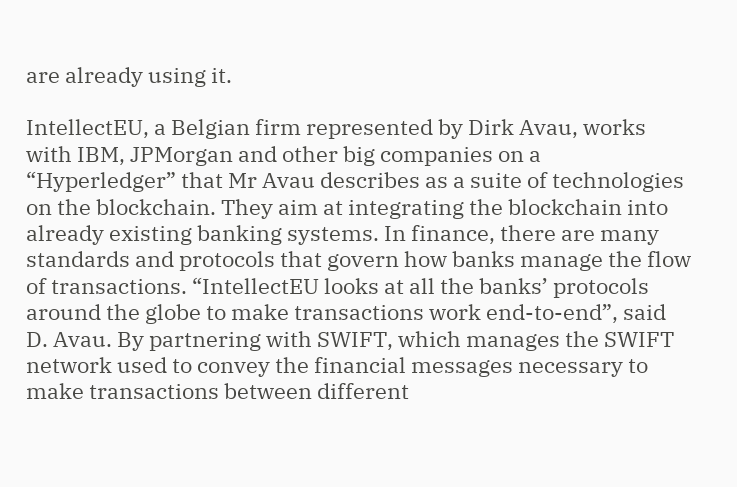are already using it.

IntellectEU, a Belgian firm represented by Dirk Avau, works with IBM, JPMorgan and other big companies on a “Hyperledger” that Mr Avau describes as a suite of technologies on the blockchain. They aim at integrating the blockchain into already existing banking systems. In finance, there are many standards and protocols that govern how banks manage the flow of transactions. “IntellectEU looks at all the banks’ protocols around the globe to make transactions work end-to-end”, said D. Avau. By partnering with SWIFT, which manages the SWIFT network used to convey the financial messages necessary to make transactions between different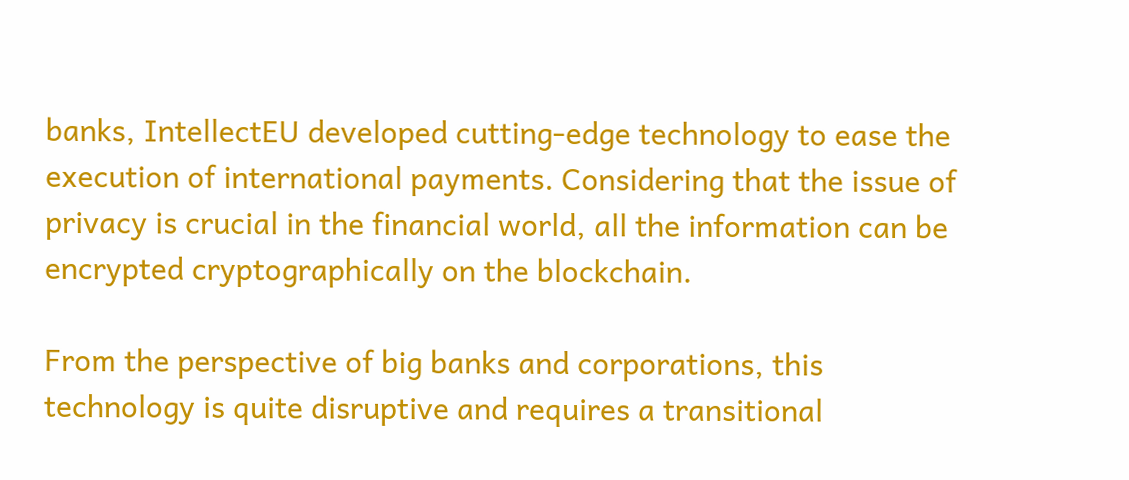banks, IntellectEU developed cutting-edge technology to ease the execution of international payments. Considering that the issue of privacy is crucial in the financial world, all the information can be encrypted cryptographically on the blockchain.

From the perspective of big banks and corporations, this technology is quite disruptive and requires a transitional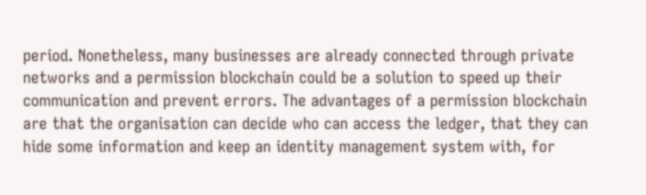period. Nonetheless, many businesses are already connected through private networks and a permission blockchain could be a solution to speed up their communication and prevent errors. The advantages of a permission blockchain are that the organisation can decide who can access the ledger, that they can hide some information and keep an identity management system with, for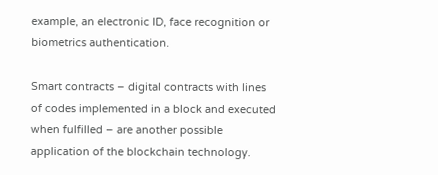example, an electronic ID, face recognition or biometrics authentication.

Smart contracts – digital contracts with lines of codes implemented in a block and executed when fulfilled – are another possible application of the blockchain technology.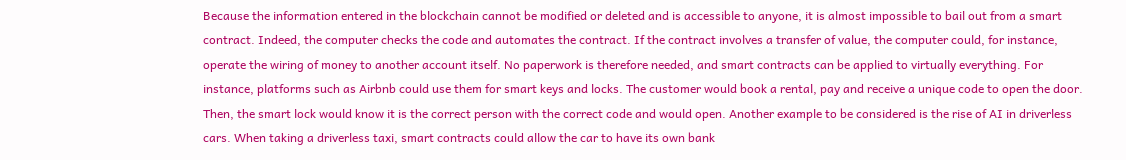Because the information entered in the blockchain cannot be modified or deleted and is accessible to anyone, it is almost impossible to bail out from a smart contract. Indeed, the computer checks the code and automates the contract. If the contract involves a transfer of value, the computer could, for instance, operate the wiring of money to another account itself. No paperwork is therefore needed, and smart contracts can be applied to virtually everything. For instance, platforms such as Airbnb could use them for smart keys and locks. The customer would book a rental, pay and receive a unique code to open the door. Then, the smart lock would know it is the correct person with the correct code and would open. Another example to be considered is the rise of AI in driverless cars. When taking a driverless taxi, smart contracts could allow the car to have its own bank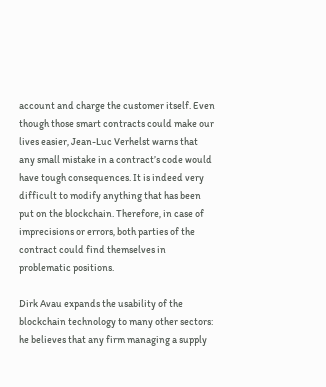account and charge the customer itself. Even though those smart contracts could make our lives easier, Jean-Luc Verhelst warns that any small mistake in a contract’s code would have tough consequences. It is indeed very difficult to modify anything that has been put on the blockchain. Therefore, in case of imprecisions or errors, both parties of the contract could find themselves in problematic positions.

Dirk Avau expands the usability of the blockchain technology to many other sectors: he believes that any firm managing a supply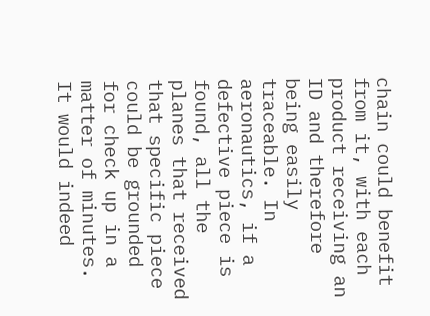chain could benefit from it, with each product receiving an ID and therefore being easily traceable. In aeronautics, if a defective piece is found, all the planes that received that specific piece could be grounded for check up in a matter of minutes. It would indeed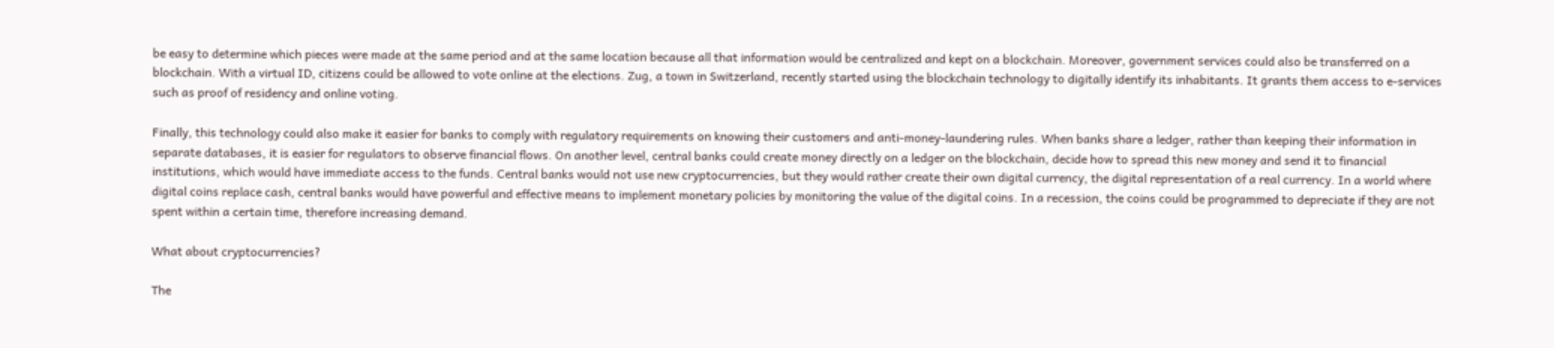be easy to determine which pieces were made at the same period and at the same location because all that information would be centralized and kept on a blockchain. Moreover, government services could also be transferred on a blockchain. With a virtual ID, citizens could be allowed to vote online at the elections. Zug, a town in Switzerland, recently started using the blockchain technology to digitally identify its inhabitants. It grants them access to e-services such as proof of residency and online voting.

Finally, this technology could also make it easier for banks to comply with regulatory requirements on knowing their customers and anti-money-laundering rules. When banks share a ledger, rather than keeping their information in separate databases, it is easier for regulators to observe financial flows. On another level, central banks could create money directly on a ledger on the blockchain, decide how to spread this new money and send it to financial institutions, which would have immediate access to the funds. Central banks would not use new cryptocurrencies, but they would rather create their own digital currency, the digital representation of a real currency. In a world where digital coins replace cash, central banks would have powerful and effective means to implement monetary policies by monitoring the value of the digital coins. In a recession, the coins could be programmed to depreciate if they are not spent within a certain time, therefore increasing demand.

What about cryptocurrencies?

The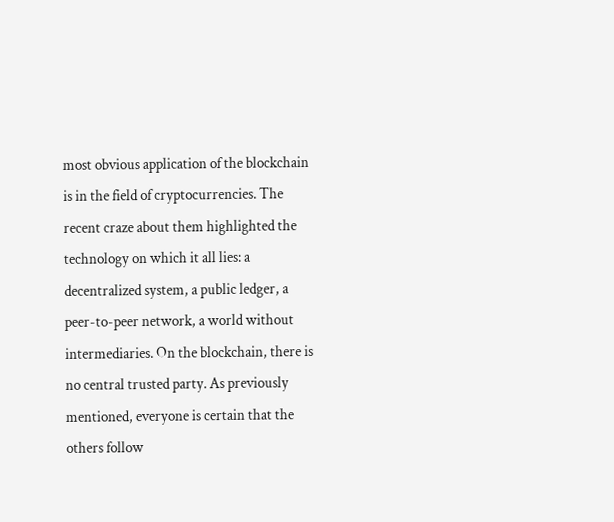most obvious application of the blockchain is in the field of cryptocurrencies. The recent craze about them highlighted the technology on which it all lies: a decentralized system, a public ledger, a peer-to-peer network, a world without intermediaries. On the blockchain, there is no central trusted party. As previously mentioned, everyone is certain that the others follow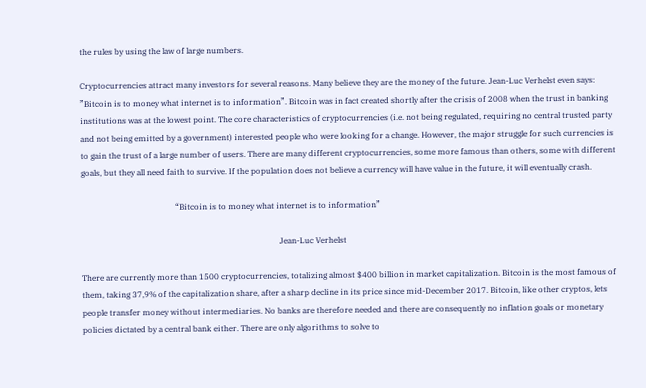the rules by using the law of large numbers.

Cryptocurrencies attract many investors for several reasons. Many believe they are the money of the future. Jean-Luc Verhelst even says: ”Bitcoin is to money what internet is to information”. Bitcoin was in fact created shortly after the crisis of 2008 when the trust in banking institutions was at the lowest point. The core characteristics of cryptocurrencies (i.e. not being regulated, requiring no central trusted party and not being emitted by a government) interested people who were looking for a change. However, the major struggle for such currencies is to gain the trust of a large number of users. There are many different cryptocurrencies, some more famous than others, some with different goals, but they all need faith to survive. If the population does not believe a currency will have value in the future, it will eventually crash.

                                               “Bitcoin is to money what internet is to information”

                                                                                                   Jean-Luc Verhelst

There are currently more than 1500 cryptocurrencies, totalizing almost $400 billion in market capitalization. Bitcoin is the most famous of them, taking 37,9% of the capitalization share, after a sharp decline in its price since mid-December 2017. Bitcoin, like other cryptos, lets people transfer money without intermediaries. No banks are therefore needed and there are consequently no inflation goals or monetary policies dictated by a central bank either. There are only algorithms to solve to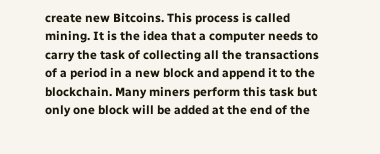create new Bitcoins. This process is called mining. It is the idea that a computer needs to carry the task of collecting all the transactions of a period in a new block and append it to the blockchain. Many miners perform this task but only one block will be added at the end of the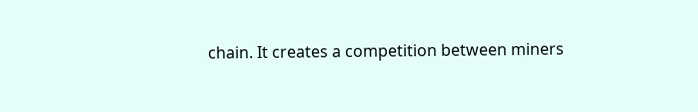chain. It creates a competition between miners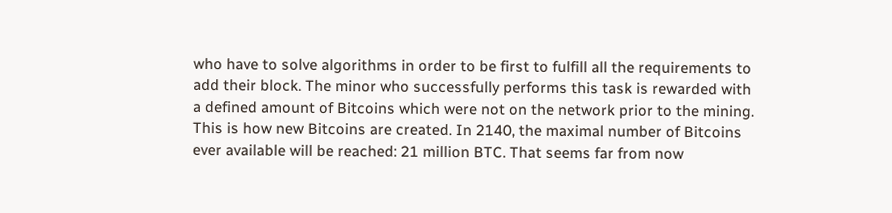who have to solve algorithms in order to be first to fulfill all the requirements to add their block. The minor who successfully performs this task is rewarded with a defined amount of Bitcoins which were not on the network prior to the mining. This is how new Bitcoins are created. In 2140, the maximal number of Bitcoins ever available will be reached: 21 million BTC. That seems far from now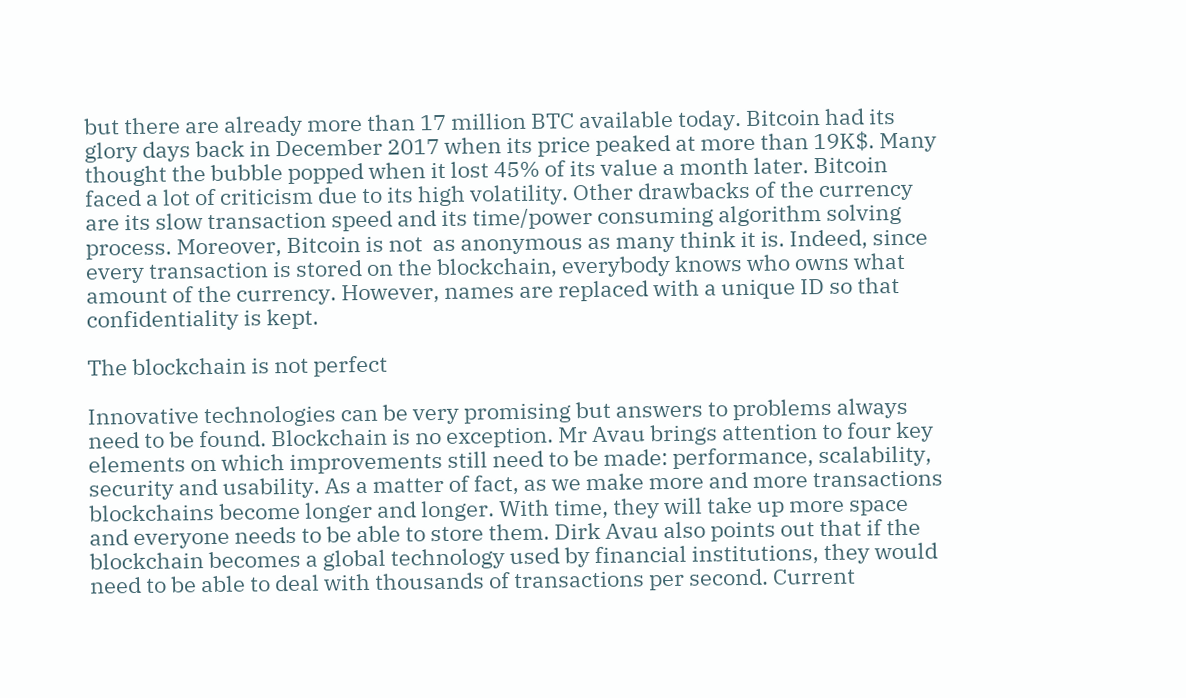but there are already more than 17 million BTC available today. Bitcoin had its glory days back in December 2017 when its price peaked at more than 19K$. Many thought the bubble popped when it lost 45% of its value a month later. Bitcoin faced a lot of criticism due to its high volatility. Other drawbacks of the currency are its slow transaction speed and its time/power consuming algorithm solving process. Moreover, Bitcoin is not  as anonymous as many think it is. Indeed, since every transaction is stored on the blockchain, everybody knows who owns what amount of the currency. However, names are replaced with a unique ID so that confidentiality is kept.

The blockchain is not perfect

Innovative technologies can be very promising but answers to problems always need to be found. Blockchain is no exception. Mr Avau brings attention to four key elements on which improvements still need to be made: performance, scalability, security and usability. As a matter of fact, as we make more and more transactions blockchains become longer and longer. With time, they will take up more space and everyone needs to be able to store them. Dirk Avau also points out that if the blockchain becomes a global technology used by financial institutions, they would need to be able to deal with thousands of transactions per second. Current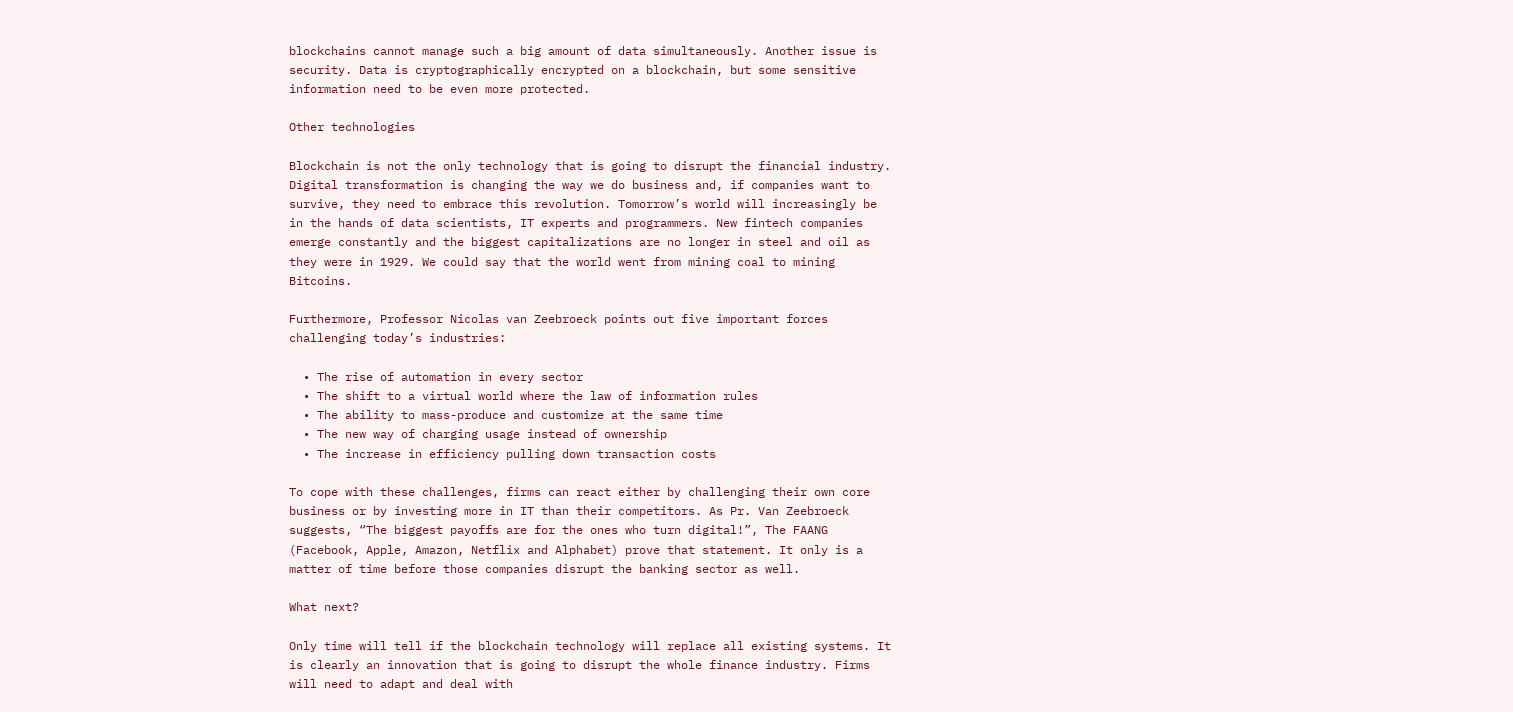blockchains cannot manage such a big amount of data simultaneously. Another issue is security. Data is cryptographically encrypted on a blockchain, but some sensitive information need to be even more protected.

Other technologies

Blockchain is not the only technology that is going to disrupt the financial industry. Digital transformation is changing the way we do business and, if companies want to survive, they need to embrace this revolution. Tomorrow’s world will increasingly be in the hands of data scientists, IT experts and programmers. New fintech companies emerge constantly and the biggest capitalizations are no longer in steel and oil as they were in 1929. We could say that the world went from mining coal to mining Bitcoins.

Furthermore, Professor Nicolas van Zeebroeck points out five important forces challenging today’s industries:

  • The rise of automation in every sector
  • The shift to a virtual world where the law of information rules
  • The ability to mass-produce and customize at the same time
  • The new way of charging usage instead of ownership
  • The increase in efficiency pulling down transaction costs

To cope with these challenges, firms can react either by challenging their own core business or by investing more in IT than their competitors. As Pr. Van Zeebroeck suggests, “The biggest payoffs are for the ones who turn digital!”, The FAANG (Facebook, Apple, Amazon, Netflix and Alphabet) prove that statement. It only is a matter of time before those companies disrupt the banking sector as well.

What next?

Only time will tell if the blockchain technology will replace all existing systems. It is clearly an innovation that is going to disrupt the whole finance industry. Firms will need to adapt and deal with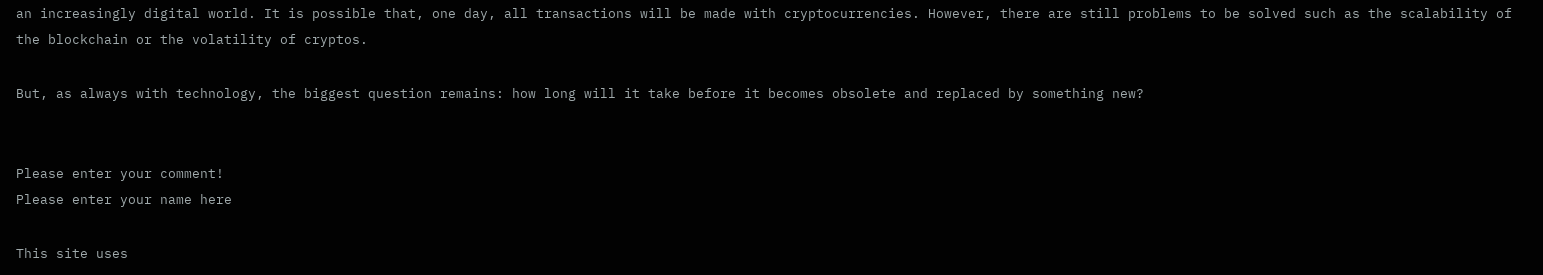an increasingly digital world. It is possible that, one day, all transactions will be made with cryptocurrencies. However, there are still problems to be solved such as the scalability of the blockchain or the volatility of cryptos.

But, as always with technology, the biggest question remains: how long will it take before it becomes obsolete and replaced by something new?


Please enter your comment!
Please enter your name here

This site uses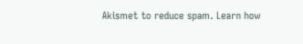Akismet to reduce spam. Learn how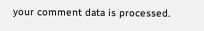your comment data is processed.